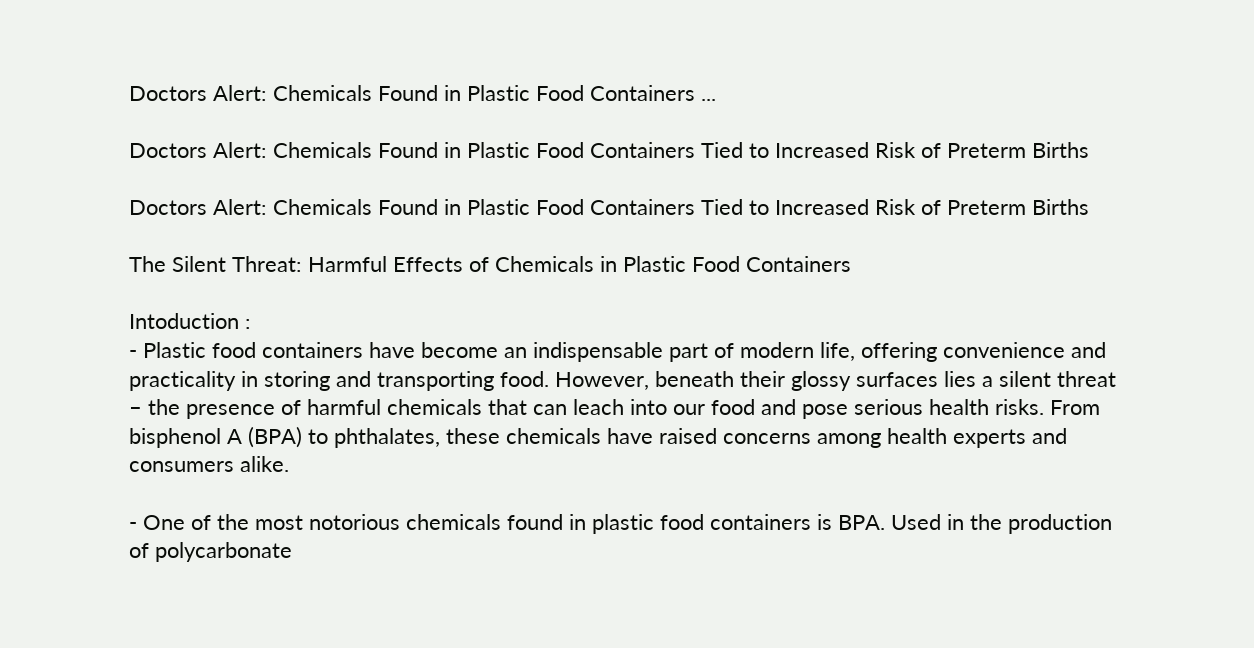Doctors Alert: Chemicals Found in Plastic Food Containers ...

Doctors Alert: Chemicals Found in Plastic Food Containers Tied to Increased Risk of Preterm Births

Doctors Alert: Chemicals Found in Plastic Food Containers Tied to Increased Risk of Preterm Births

The Silent Threat: Harmful Effects of Chemicals in Plastic Food Containers

Intoduction :
- Plastic food containers have become an indispensable part of modern life, offering convenience and practicality in storing and transporting food. However, beneath their glossy surfaces lies a silent threat – the presence of harmful chemicals that can leach into our food and pose serious health risks. From bisphenol A (BPA) to phthalates, these chemicals have raised concerns among health experts and consumers alike.

- One of the most notorious chemicals found in plastic food containers is BPA. Used in the production of polycarbonate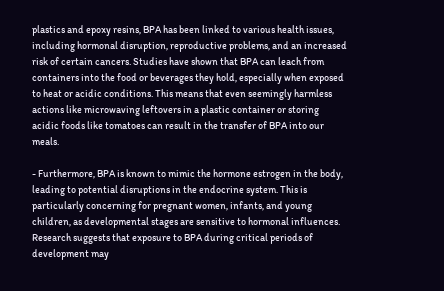plastics and epoxy resins, BPA has been linked to various health issues, including hormonal disruption, reproductive problems, and an increased risk of certain cancers. Studies have shown that BPA can leach from containers into the food or beverages they hold, especially when exposed to heat or acidic conditions. This means that even seemingly harmless actions like microwaving leftovers in a plastic container or storing acidic foods like tomatoes can result in the transfer of BPA into our meals.

- Furthermore, BPA is known to mimic the hormone estrogen in the body, leading to potential disruptions in the endocrine system. This is particularly concerning for pregnant women, infants, and young children, as developmental stages are sensitive to hormonal influences. Research suggests that exposure to BPA during critical periods of development may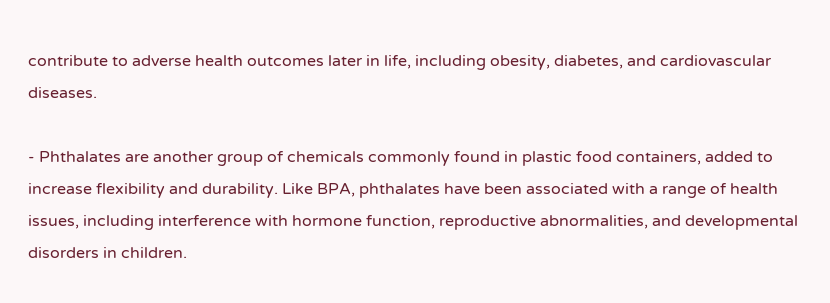contribute to adverse health outcomes later in life, including obesity, diabetes, and cardiovascular diseases.

- Phthalates are another group of chemicals commonly found in plastic food containers, added to increase flexibility and durability. Like BPA, phthalates have been associated with a range of health issues, including interference with hormone function, reproductive abnormalities, and developmental disorders in children.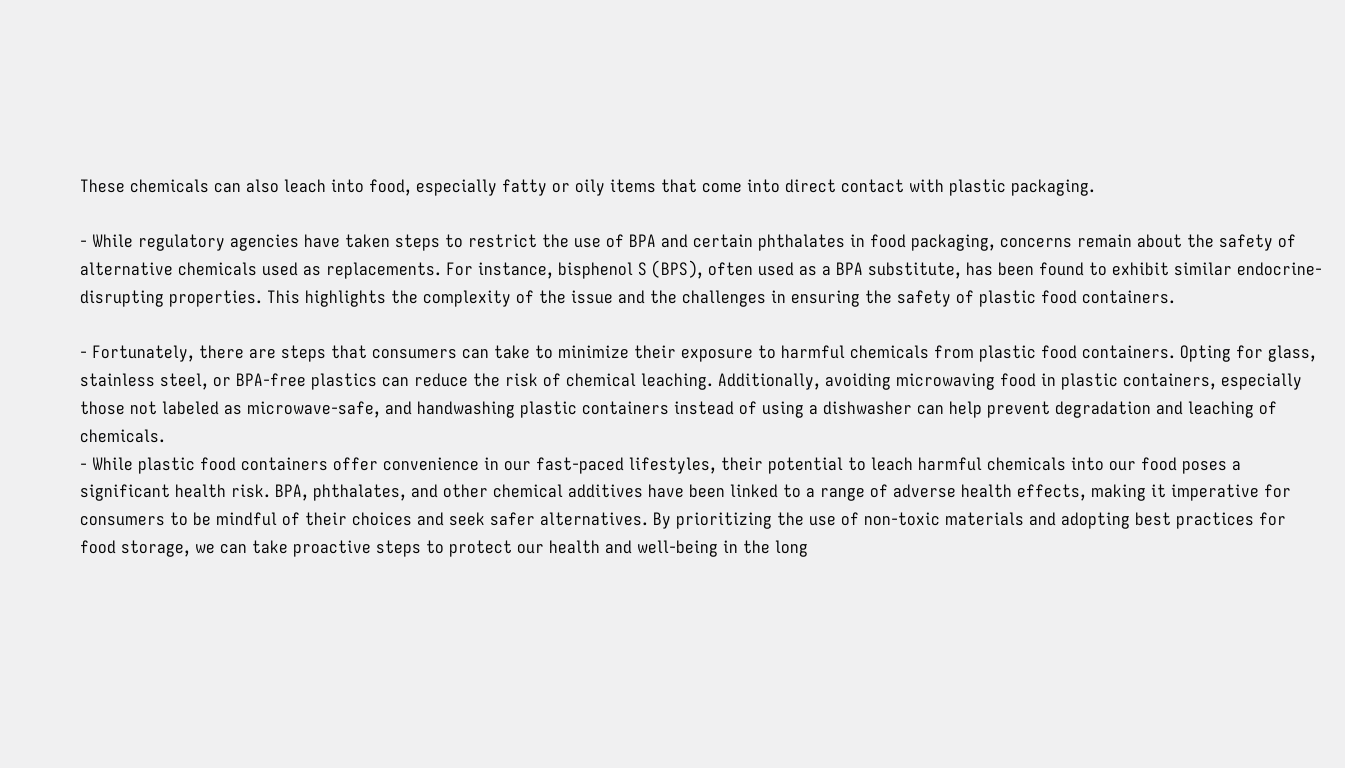These chemicals can also leach into food, especially fatty or oily items that come into direct contact with plastic packaging.

- While regulatory agencies have taken steps to restrict the use of BPA and certain phthalates in food packaging, concerns remain about the safety of alternative chemicals used as replacements. For instance, bisphenol S (BPS), often used as a BPA substitute, has been found to exhibit similar endocrine-disrupting properties. This highlights the complexity of the issue and the challenges in ensuring the safety of plastic food containers.

- Fortunately, there are steps that consumers can take to minimize their exposure to harmful chemicals from plastic food containers. Opting for glass, stainless steel, or BPA-free plastics can reduce the risk of chemical leaching. Additionally, avoiding microwaving food in plastic containers, especially those not labeled as microwave-safe, and handwashing plastic containers instead of using a dishwasher can help prevent degradation and leaching of chemicals.
- While plastic food containers offer convenience in our fast-paced lifestyles, their potential to leach harmful chemicals into our food poses a significant health risk. BPA, phthalates, and other chemical additives have been linked to a range of adverse health effects, making it imperative for consumers to be mindful of their choices and seek safer alternatives. By prioritizing the use of non-toxic materials and adopting best practices for food storage, we can take proactive steps to protect our health and well-being in the long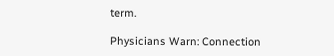term.

Physicians Warn: Connection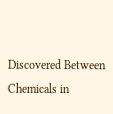Discovered Between Chemicals in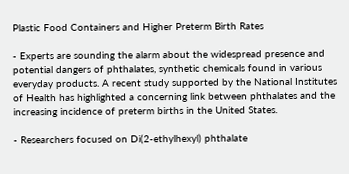Plastic Food Containers and Higher Preterm Birth Rates

- Experts are sounding the alarm about the widespread presence and potential dangers of phthalates, synthetic chemicals found in various everyday products. A recent study supported by the National Institutes of Health has highlighted a concerning link between phthalates and the increasing incidence of preterm births in the United States.

- Researchers focused on Di(2-ethylhexyl) phthalate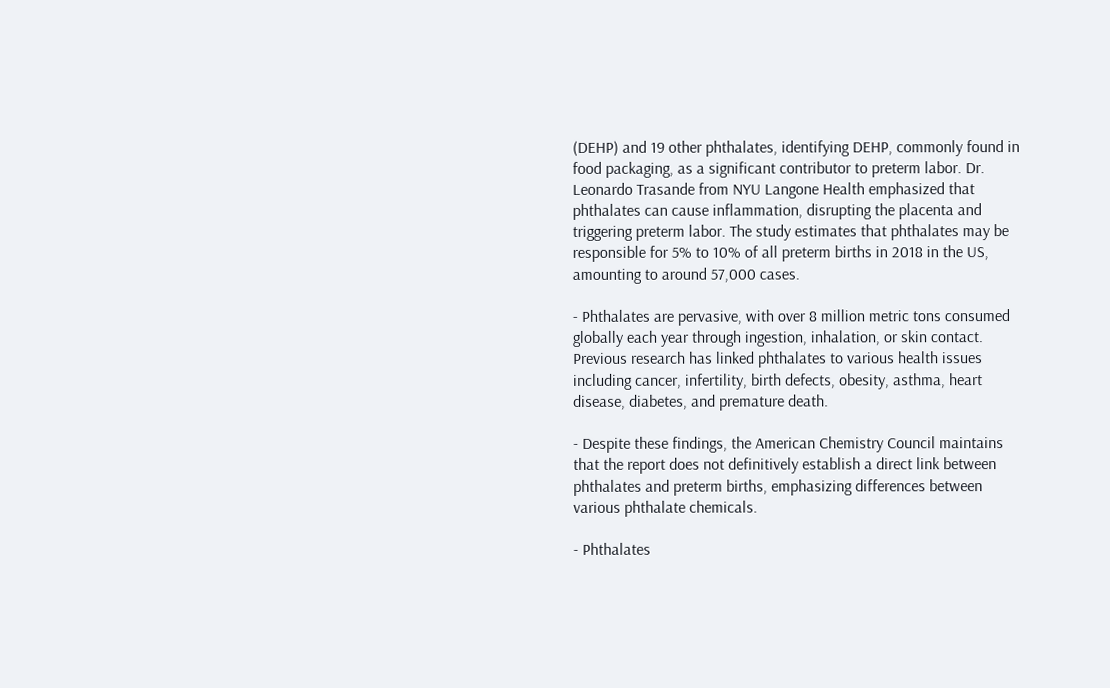(DEHP) and 19 other phthalates, identifying DEHP, commonly found in food packaging, as a significant contributor to preterm labor. Dr. Leonardo Trasande from NYU Langone Health emphasized that phthalates can cause inflammation, disrupting the placenta and triggering preterm labor. The study estimates that phthalates may be responsible for 5% to 10% of all preterm births in 2018 in the US, amounting to around 57,000 cases.

- Phthalates are pervasive, with over 8 million metric tons consumed globally each year through ingestion, inhalation, or skin contact. Previous research has linked phthalates to various health issues including cancer, infertility, birth defects, obesity, asthma, heart disease, diabetes, and premature death.

- Despite these findings, the American Chemistry Council maintains that the report does not definitively establish a direct link between phthalates and preterm births, emphasizing differences between various phthalate chemicals.

- Phthalates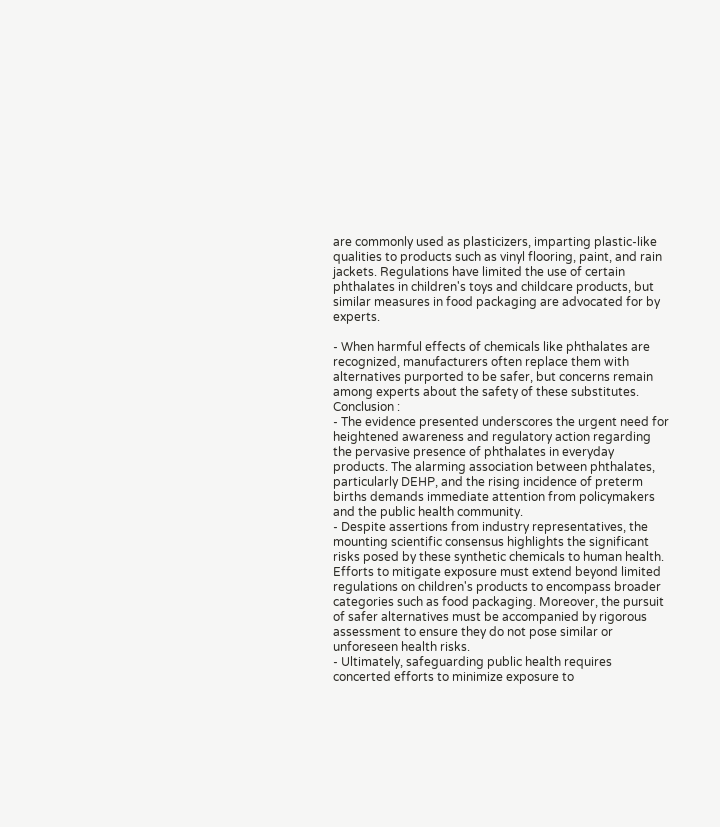are commonly used as plasticizers, imparting plastic-like qualities to products such as vinyl flooring, paint, and rain jackets. Regulations have limited the use of certain phthalates in children's toys and childcare products, but similar measures in food packaging are advocated for by experts.

- When harmful effects of chemicals like phthalates are recognized, manufacturers often replace them with alternatives purported to be safer, but concerns remain among experts about the safety of these substitutes.
Conclusion :
- The evidence presented underscores the urgent need for heightened awareness and regulatory action regarding the pervasive presence of phthalates in everyday products. The alarming association between phthalates, particularly DEHP, and the rising incidence of preterm births demands immediate attention from policymakers and the public health community.
- Despite assertions from industry representatives, the mounting scientific consensus highlights the significant risks posed by these synthetic chemicals to human health. Efforts to mitigate exposure must extend beyond limited regulations on children's products to encompass broader categories such as food packaging. Moreover, the pursuit of safer alternatives must be accompanied by rigorous assessment to ensure they do not pose similar or unforeseen health risks.
- Ultimately, safeguarding public health requires concerted efforts to minimize exposure to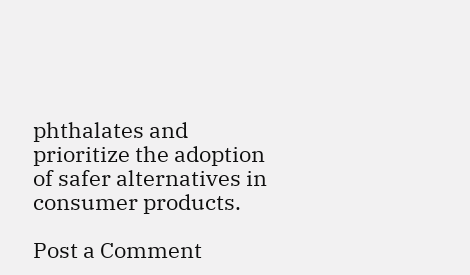phthalates and prioritize the adoption of safer alternatives in consumer products.

Post a Comment